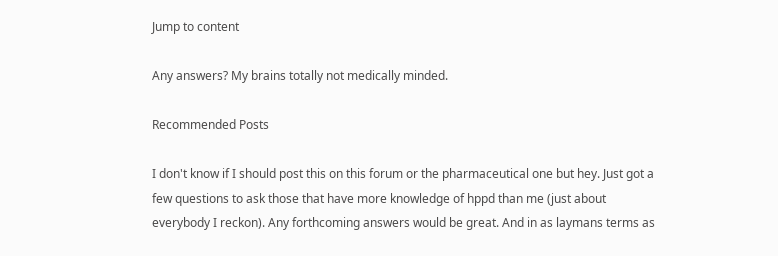Jump to content

Any answers? My brains totally not medically minded.

Recommended Posts

I don't know if I should post this on this forum or the pharmaceutical one but hey. Just got a few questions to ask those that have more knowledge of hppd than me (just about everybody I reckon). Any forthcoming answers would be great. And in as laymans terms as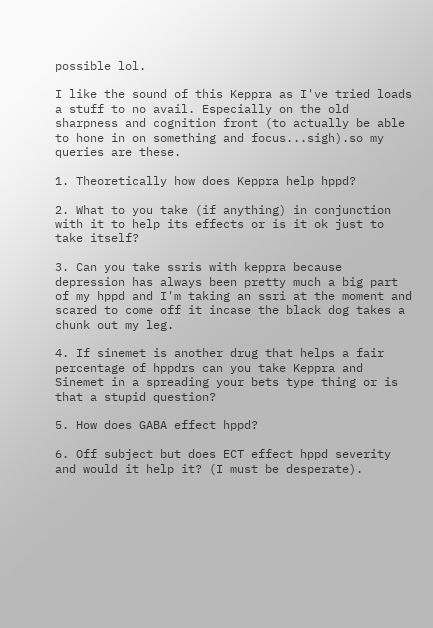possible lol.

I like the sound of this Keppra as I've tried loads a stuff to no avail. Especially on the old sharpness and cognition front (to actually be able to hone in on something and focus...sigh).so my queries are these.

1. Theoretically how does Keppra help hppd?

2. What to you take (if anything) in conjunction with it to help its effects or is it ok just to take itself?

3. Can you take ssris with keppra because depression has always been pretty much a big part of my hppd and I'm taking an ssri at the moment and scared to come off it incase the black dog takes a chunk out my leg.

4. If sinemet is another drug that helps a fair percentage of hppdrs can you take Keppra and Sinemet in a spreading your bets type thing or is that a stupid question?

5. How does GABA effect hppd?

6. Off subject but does ECT effect hppd severity and would it help it? (I must be desperate).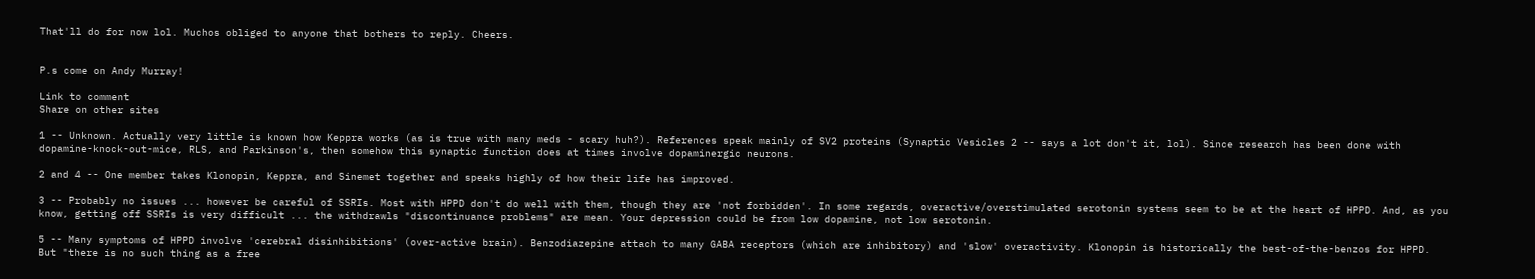That'll do for now lol. Muchos obliged to anyone that bothers to reply. Cheers.


P.s come on Andy Murray!

Link to comment
Share on other sites

1 -- Unknown. Actually very little is known how Keppra works (as is true with many meds - scary huh?). References speak mainly of SV2 proteins (Synaptic Vesicles 2 -- says a lot don't it, lol). Since research has been done with dopamine-knock-out-mice, RLS, and Parkinson's, then somehow this synaptic function does at times involve dopaminergic neurons.

2 and 4 -- One member takes Klonopin, Keppra, and Sinemet together and speaks highly of how their life has improved.

3 -- Probably no issues ... however be careful of SSRIs. Most with HPPD don't do well with them, though they are 'not forbidden'. In some regards, overactive/overstimulated serotonin systems seem to be at the heart of HPPD. And, as you know, getting off SSRIs is very difficult ... the withdrawls "discontinuance problems" are mean. Your depression could be from low dopamine, not low serotonin.

5 -- Many symptoms of HPPD involve 'cerebral disinhibitions' (over-active brain). Benzodiazepine attach to many GABA receptors (which are inhibitory) and 'slow' overactivity. Klonopin is historically the best-of-the-benzos for HPPD. But "there is no such thing as a free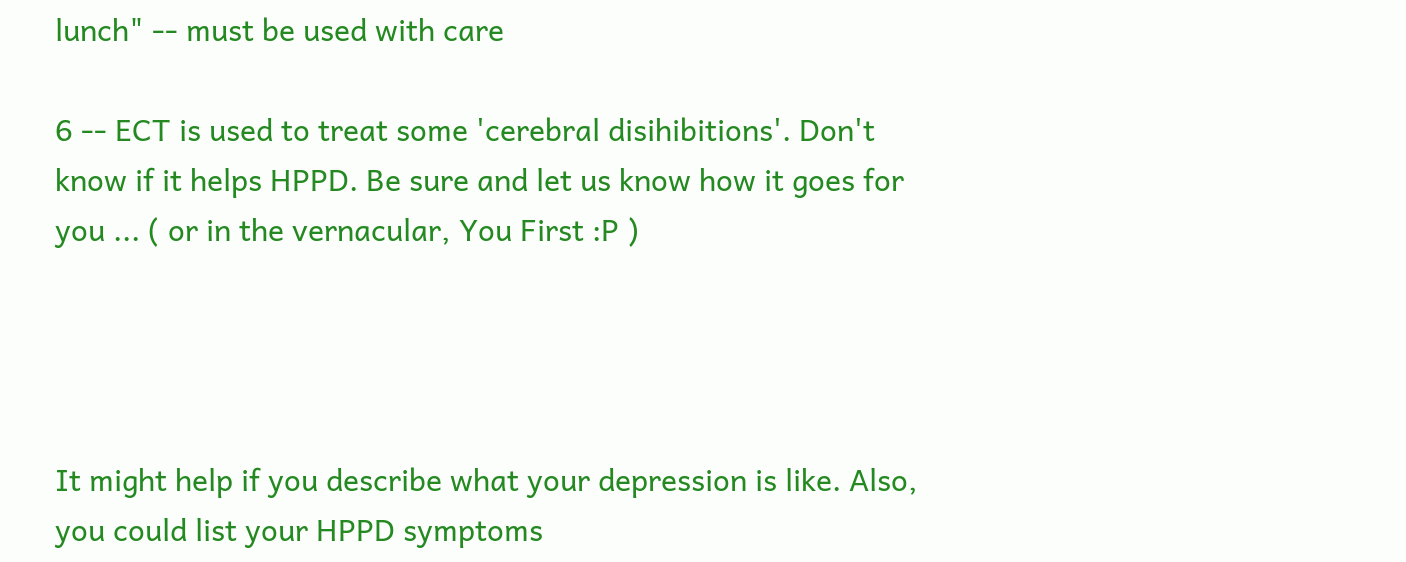lunch" -- must be used with care

6 -- ECT is used to treat some 'cerebral disihibitions'. Don't know if it helps HPPD. Be sure and let us know how it goes for you ... ( or in the vernacular, You First :P )




It might help if you describe what your depression is like. Also, you could list your HPPD symptoms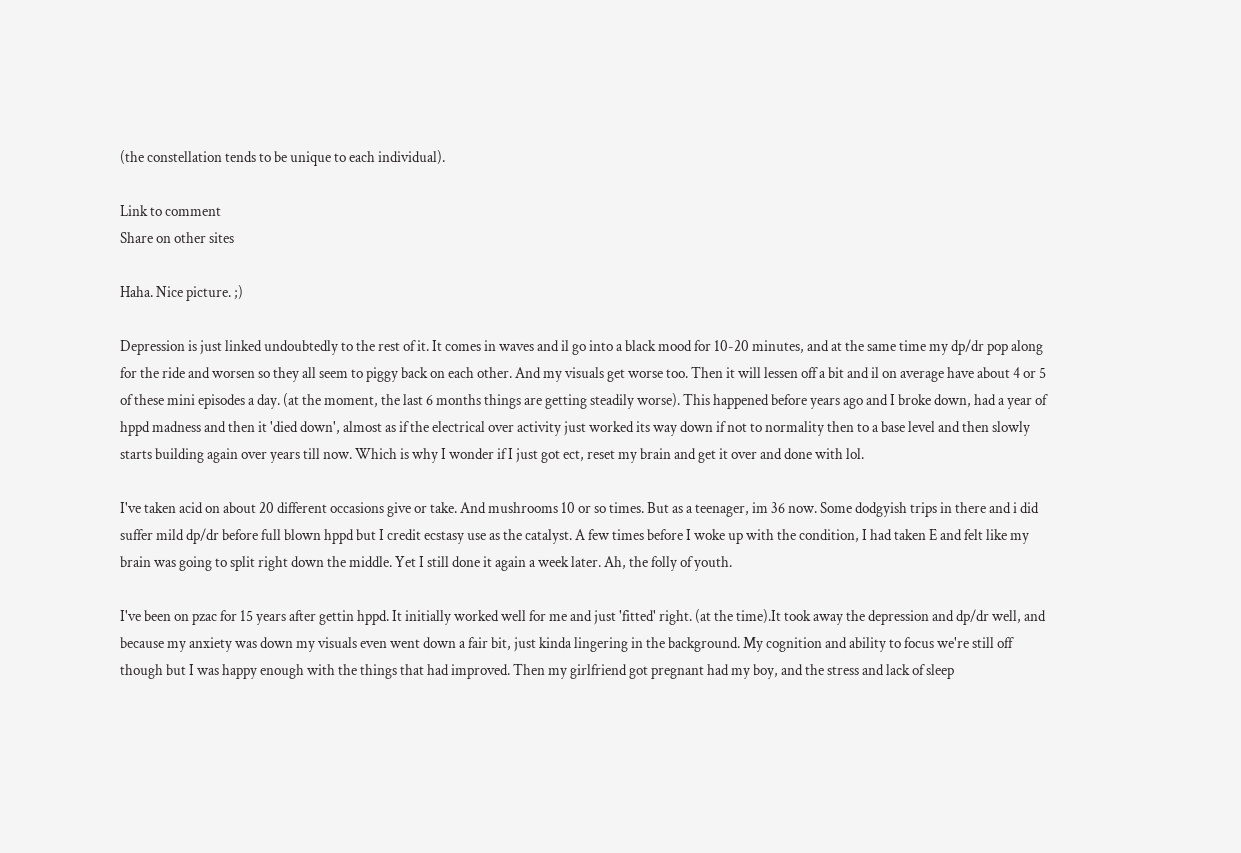(the constellation tends to be unique to each individual).

Link to comment
Share on other sites

Haha. Nice picture. ;)

Depression is just linked undoubtedly to the rest of it. It comes in waves and il go into a black mood for 10-20 minutes, and at the same time my dp/dr pop along for the ride and worsen so they all seem to piggy back on each other. And my visuals get worse too. Then it will lessen off a bit and il on average have about 4 or 5 of these mini episodes a day. (at the moment, the last 6 months things are getting steadily worse). This happened before years ago and I broke down, had a year of hppd madness and then it 'died down', almost as if the electrical over activity just worked its way down if not to normality then to a base level and then slowly starts building again over years till now. Which is why I wonder if I just got ect, reset my brain and get it over and done with lol.

I've taken acid on about 20 different occasions give or take. And mushrooms 10 or so times. But as a teenager, im 36 now. Some dodgyish trips in there and i did suffer mild dp/dr before full blown hppd but I credit ecstasy use as the catalyst. A few times before I woke up with the condition, I had taken E and felt like my brain was going to split right down the middle. Yet I still done it again a week later. Ah, the folly of youth.

I've been on pzac for 15 years after gettin hppd. It initially worked well for me and just 'fitted' right. (at the time).It took away the depression and dp/dr well, and because my anxiety was down my visuals even went down a fair bit, just kinda lingering in the background. My cognition and ability to focus we're still off though but I was happy enough with the things that had improved. Then my girlfriend got pregnant had my boy, and the stress and lack of sleep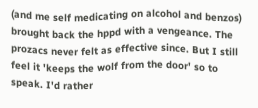(and me self medicating on alcohol and benzos) brought back the hppd with a vengeance. The prozacs never felt as effective since. But I still feel it 'keeps the wolf from the door' so to speak. I'd rather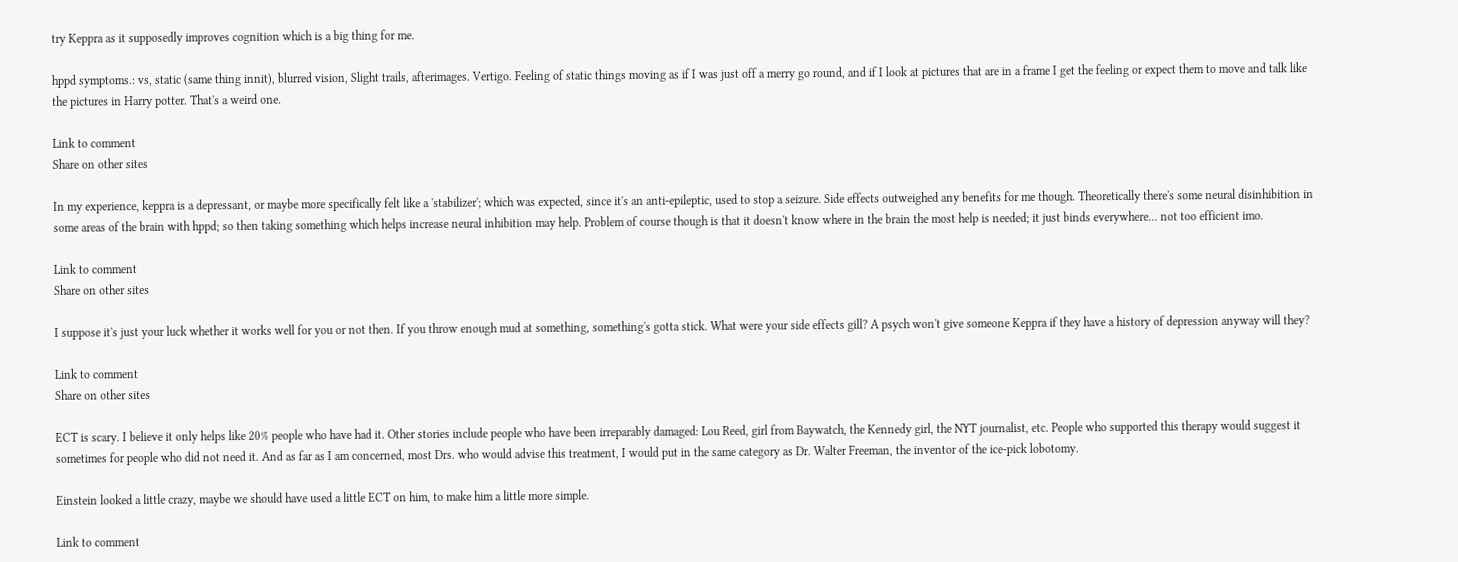try Keppra as it supposedly improves cognition which is a big thing for me.

hppd symptoms.: vs, static (same thing innit), blurred vision, Slight trails, afterimages. Vertigo. Feeling of static things moving as if I was just off a merry go round, and if I look at pictures that are in a frame I get the feeling or expect them to move and talk like the pictures in Harry potter. That's a weird one.

Link to comment
Share on other sites

In my experience, keppra is a depressant, or maybe more specifically felt like a 'stabilizer'; which was expected, since it's an anti-epileptic, used to stop a seizure. Side effects outweighed any benefits for me though. Theoretically there's some neural disinhibition in some areas of the brain with hppd; so then taking something which helps increase neural inhibition may help. Problem of course though is that it doesn't know where in the brain the most help is needed; it just binds everywhere... not too efficient imo.

Link to comment
Share on other sites

I suppose it's just your luck whether it works well for you or not then. If you throw enough mud at something, something's gotta stick. What were your side effects gill? A psych won't give someone Keppra if they have a history of depression anyway will they?

Link to comment
Share on other sites

ECT is scary. I believe it only helps like 20% people who have had it. Other stories include people who have been irreparably damaged: Lou Reed, girl from Baywatch, the Kennedy girl, the NYT journalist, etc. People who supported this therapy would suggest it sometimes for people who did not need it. And as far as I am concerned, most Drs. who would advise this treatment, I would put in the same category as Dr. Walter Freeman, the inventor of the ice-pick lobotomy.

Einstein looked a little crazy, maybe we should have used a little ECT on him, to make him a little more simple.

Link to comment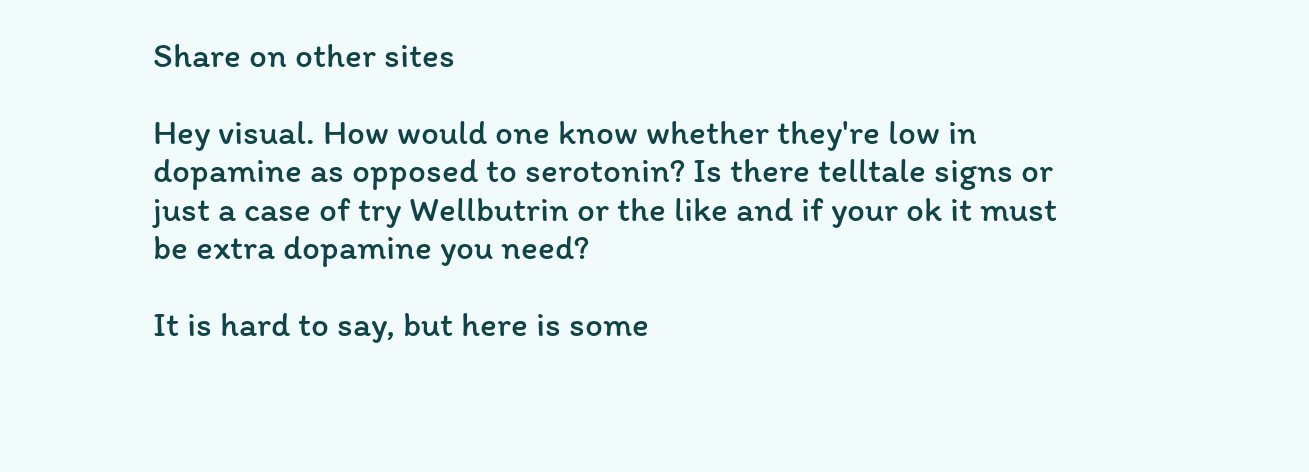Share on other sites

Hey visual. How would one know whether they're low in dopamine as opposed to serotonin? Is there telltale signs or just a case of try Wellbutrin or the like and if your ok it must be extra dopamine you need?

It is hard to say, but here is some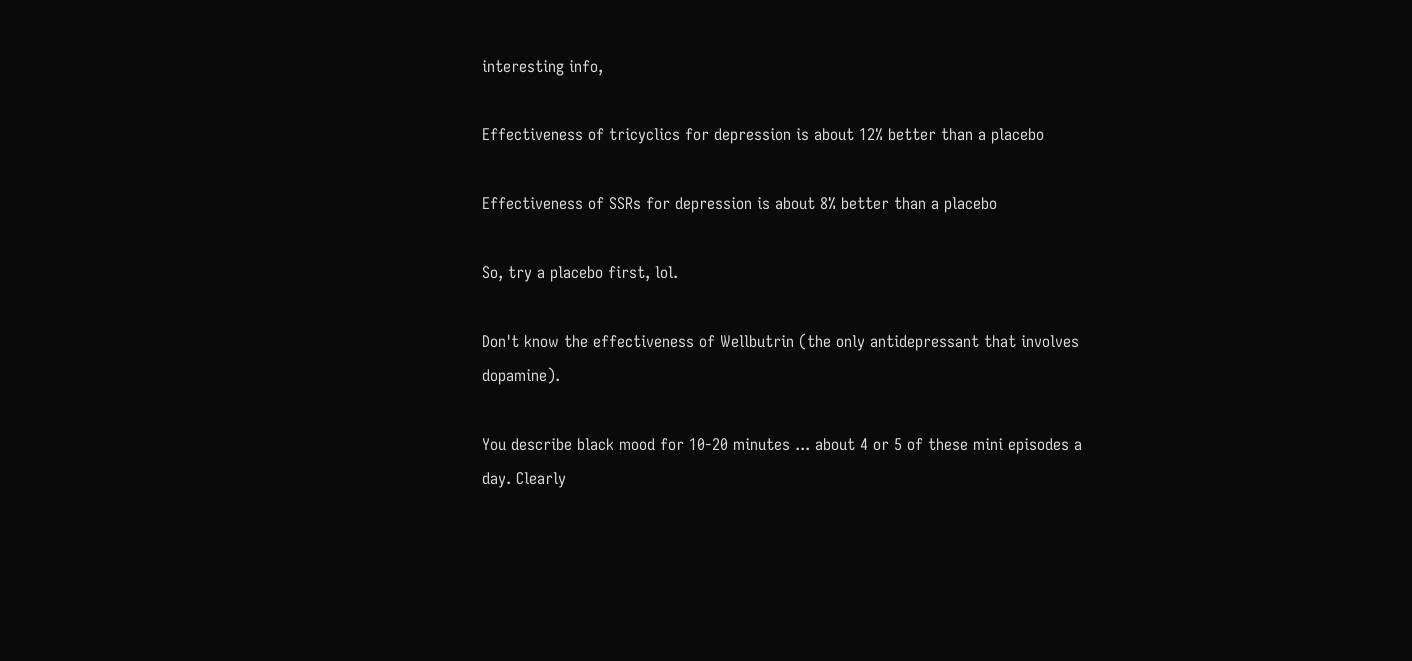interesting info,

Effectiveness of tricyclics for depression is about 12% better than a placebo

Effectiveness of SSRs for depression is about 8% better than a placebo

So, try a placebo first, lol.

Don't know the effectiveness of Wellbutrin (the only antidepressant that involves dopamine).

You describe black mood for 10-20 minutes ... about 4 or 5 of these mini episodes a day. Clearly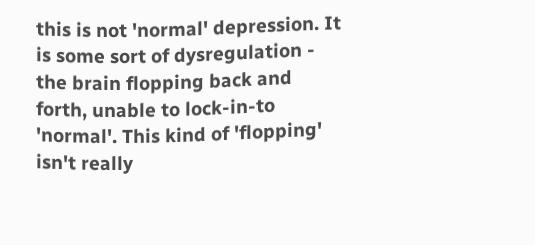this is not 'normal' depression. It is some sort of dysregulation - the brain flopping back and forth, unable to lock-in-to 'normal'. This kind of 'flopping' isn't really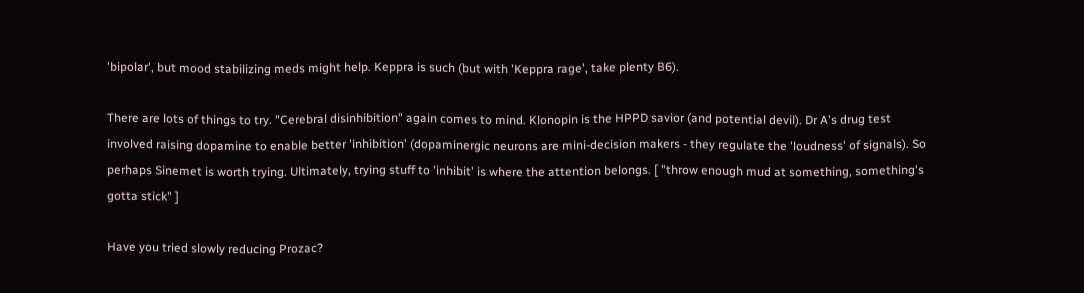'bipolar', but mood stabilizing meds might help. Keppra is such (but with 'Keppra rage', take plenty B6).

There are lots of things to try. "Cerebral disinhibition" again comes to mind. Klonopin is the HPPD savior (and potential devil). Dr A's drug test involved raising dopamine to enable better 'inhibition' (dopaminergic neurons are mini-decision makers - they regulate the 'loudness' of signals). So perhaps Sinemet is worth trying. Ultimately, trying stuff to 'inhibit' is where the attention belongs. [ "throw enough mud at something, something's gotta stick" ]

Have you tried slowly reducing Prozac?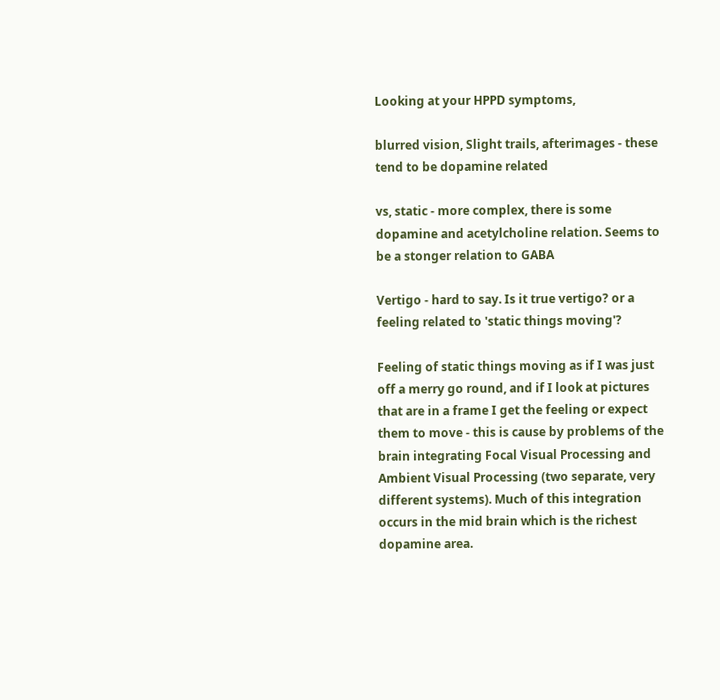Looking at your HPPD symptoms,

blurred vision, Slight trails, afterimages - these tend to be dopamine related

vs, static - more complex, there is some dopamine and acetylcholine relation. Seems to be a stonger relation to GABA

Vertigo - hard to say. Is it true vertigo? or a feeling related to 'static things moving'?

Feeling of static things moving as if I was just off a merry go round, and if I look at pictures that are in a frame I get the feeling or expect them to move - this is cause by problems of the brain integrating Focal Visual Processing and Ambient Visual Processing (two separate, very different systems). Much of this integration occurs in the mid brain which is the richest dopamine area.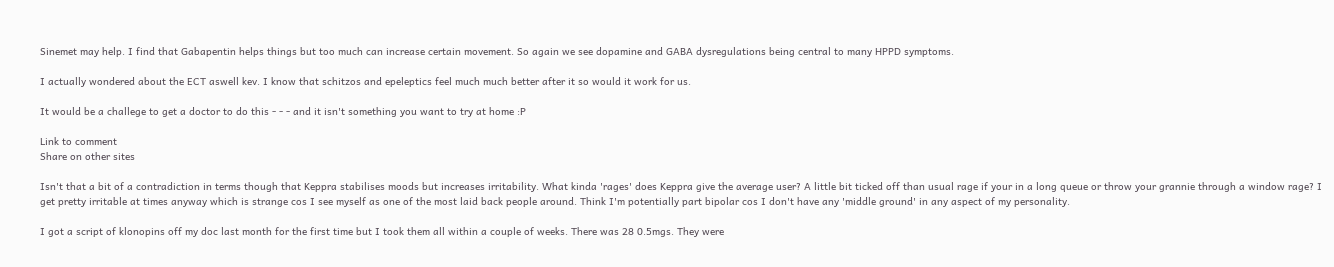Sinemet may help. I find that Gabapentin helps things but too much can increase certain movement. So again we see dopamine and GABA dysregulations being central to many HPPD symptoms.

I actually wondered about the ECT aswell kev. I know that schitzos and epeleptics feel much much better after it so would it work for us.

It would be a challege to get a doctor to do this - - - and it isn't something you want to try at home :P

Link to comment
Share on other sites

Isn't that a bit of a contradiction in terms though that Keppra stabilises moods but increases irritability. What kinda 'rages' does Keppra give the average user? A little bit ticked off than usual rage if your in a long queue or throw your grannie through a window rage? I get pretty irritable at times anyway which is strange cos I see myself as one of the most laid back people around. Think I'm potentially part bipolar cos I don't have any 'middle ground' in any aspect of my personality.

I got a script of klonopins off my doc last month for the first time but I took them all within a couple of weeks. There was 28 0.5mgs. They were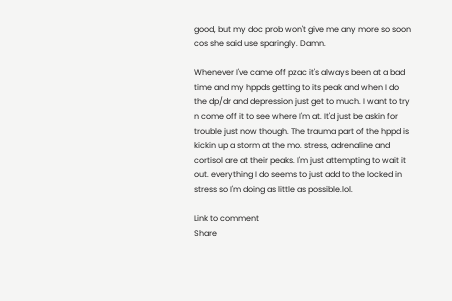good, but my doc prob won't give me any more so soon cos she said use sparingly. Damn.

Whenever I've came off pzac it's always been at a bad time and my hppds getting to its peak and when I do the dp/dr and depression just get to much. I want to try n come off it to see where I'm at. It'd just be askin for trouble just now though. The trauma part of the hppd is kickin up a storm at the mo. stress, adrenaline and cortisol are at their peaks. I'm just attempting to wait it out. everything I do seems to just add to the locked in stress so I'm doing as little as possible.lol.

Link to comment
Share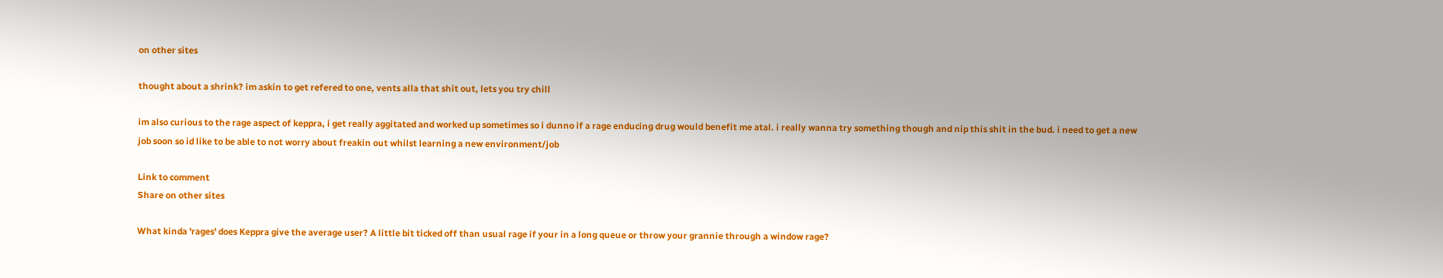on other sites

thought about a shrink? im askin to get refered to one, vents alla that shit out, lets you try chill

im also curious to the rage aspect of keppra, i get really aggitated and worked up sometimes so i dunno if a rage enducing drug would benefit me atal. i really wanna try something though and nip this shit in the bud. i need to get a new job soon so id like to be able to not worry about freakin out whilst learning a new environment/job

Link to comment
Share on other sites

What kinda 'rages' does Keppra give the average user? A little bit ticked off than usual rage if your in a long queue or throw your grannie through a window rage?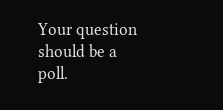Your question should be a poll.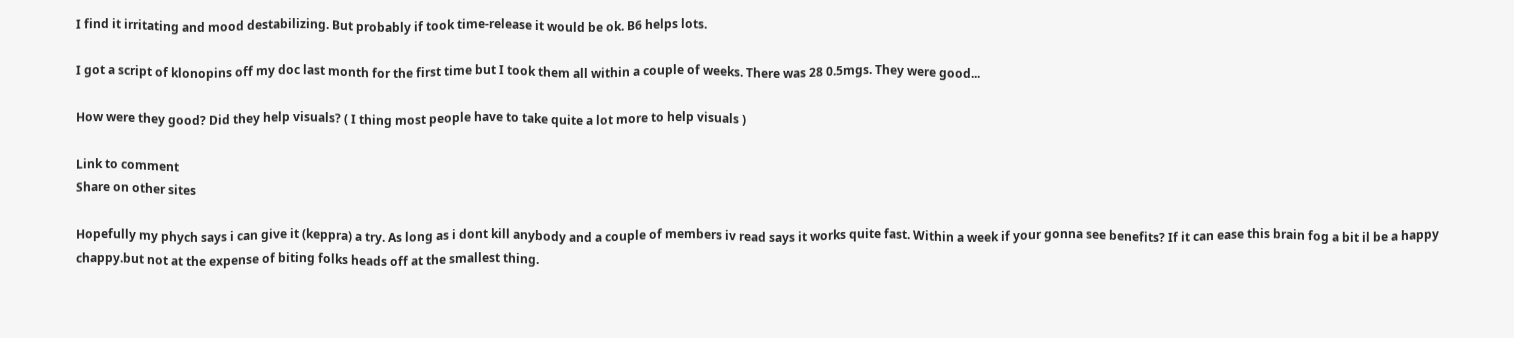I find it irritating and mood destabilizing. But probably if took time-release it would be ok. B6 helps lots.

I got a script of klonopins off my doc last month for the first time but I took them all within a couple of weeks. There was 28 0.5mgs. They were good...

How were they good? Did they help visuals? ( I thing most people have to take quite a lot more to help visuals )

Link to comment
Share on other sites

Hopefully my phych says i can give it (keppra) a try. As long as i dont kill anybody and a couple of members iv read says it works quite fast. Within a week if your gonna see benefits? If it can ease this brain fog a bit il be a happy chappy.but not at the expense of biting folks heads off at the smallest thing.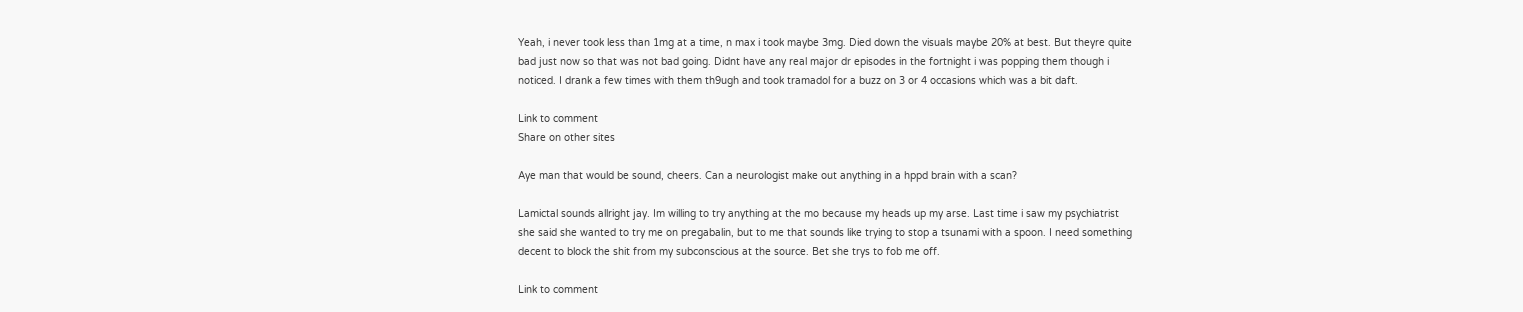Yeah, i never took less than 1mg at a time, n max i took maybe 3mg. Died down the visuals maybe 20% at best. But theyre quite bad just now so that was not bad going. Didnt have any real major dr episodes in the fortnight i was popping them though i noticed. I drank a few times with them th9ugh and took tramadol for a buzz on 3 or 4 occasions which was a bit daft.

Link to comment
Share on other sites

Aye man that would be sound, cheers. Can a neurologist make out anything in a hppd brain with a scan?

Lamictal sounds allright jay. Im willing to try anything at the mo because my heads up my arse. Last time i saw my psychiatrist she said she wanted to try me on pregabalin, but to me that sounds like trying to stop a tsunami with a spoon. I need something decent to block the shit from my subconscious at the source. Bet she trys to fob me off.

Link to comment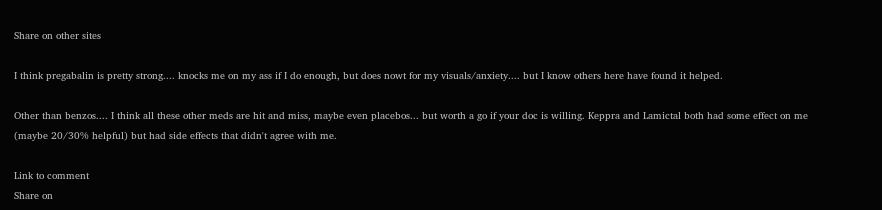Share on other sites

I think pregabalin is pretty strong.... knocks me on my ass if I do enough, but does nowt for my visuals/anxiety.... but I know others here have found it helped.

Other than benzos.... I think all these other meds are hit and miss, maybe even placebos... but worth a go if your doc is willing. Keppra and Lamictal both had some effect on me (maybe 20/30% helpful) but had side effects that didn't agree with me.

Link to comment
Share on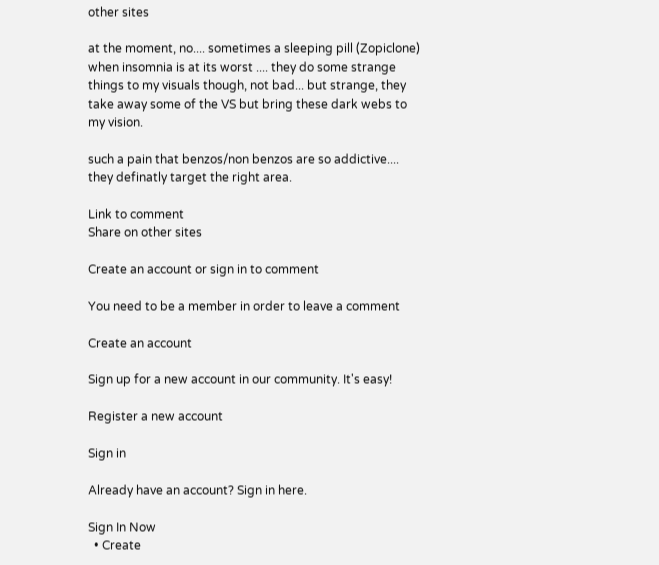other sites

at the moment, no.... sometimes a sleeping pill (Zopiclone) when insomnia is at its worst .... they do some strange things to my visuals though, not bad... but strange, they take away some of the VS but bring these dark webs to my vision.

such a pain that benzos/non benzos are so addictive.... they definatly target the right area.

Link to comment
Share on other sites

Create an account or sign in to comment

You need to be a member in order to leave a comment

Create an account

Sign up for a new account in our community. It's easy!

Register a new account

Sign in

Already have an account? Sign in here.

Sign In Now
  • Create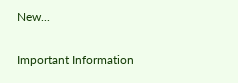New...

Important Information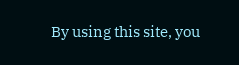By using this site, you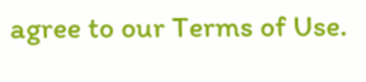agree to our Terms of Use.